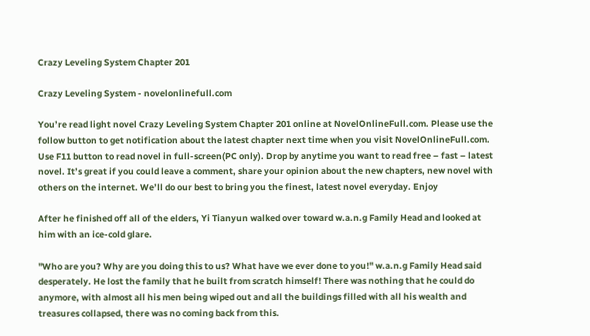Crazy Leveling System Chapter 201

Crazy Leveling System - novelonlinefull.com

You’re read light novel Crazy Leveling System Chapter 201 online at NovelOnlineFull.com. Please use the follow button to get notification about the latest chapter next time when you visit NovelOnlineFull.com. Use F11 button to read novel in full-screen(PC only). Drop by anytime you want to read free – fast – latest novel. It’s great if you could leave a comment, share your opinion about the new chapters, new novel with others on the internet. We’ll do our best to bring you the finest, latest novel everyday. Enjoy

After he finished off all of the elders, Yi Tianyun walked over toward w.a.n.g Family Head and looked at him with an ice-cold glare.

"Who are you? Why are you doing this to us? What have we ever done to you!" w.a.n.g Family Head said desperately. He lost the family that he built from scratch himself! There was nothing that he could do anymore, with almost all his men being wiped out and all the buildings filled with all his wealth and treasures collapsed, there was no coming back from this.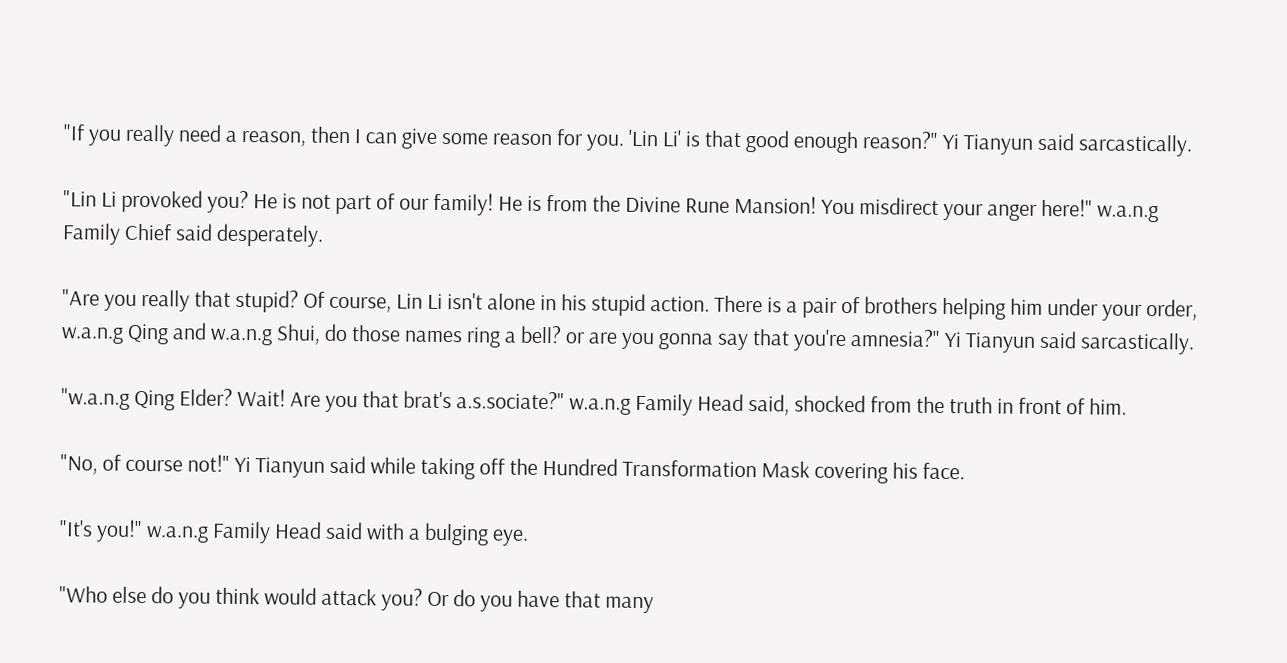"If you really need a reason, then I can give some reason for you. 'Lin Li' is that good enough reason?" Yi Tianyun said sarcastically.

"Lin Li provoked you? He is not part of our family! He is from the Divine Rune Mansion! You misdirect your anger here!" w.a.n.g Family Chief said desperately.

"Are you really that stupid? Of course, Lin Li isn't alone in his stupid action. There is a pair of brothers helping him under your order, w.a.n.g Qing and w.a.n.g Shui, do those names ring a bell? or are you gonna say that you're amnesia?" Yi Tianyun said sarcastically.

"w.a.n.g Qing Elder? Wait! Are you that brat's a.s.sociate?" w.a.n.g Family Head said, shocked from the truth in front of him.

"No, of course not!" Yi Tianyun said while taking off the Hundred Transformation Mask covering his face.

"It's you!" w.a.n.g Family Head said with a bulging eye.

"Who else do you think would attack you? Or do you have that many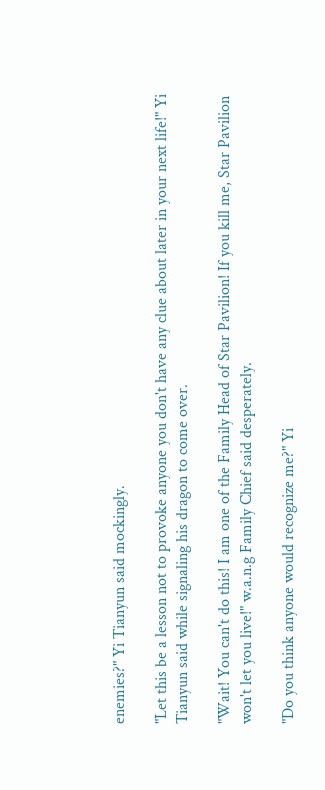enemies?" Yi Tianyun said mockingly.

"Let this be a lesson not to provoke anyone you don't have any clue about later in your next life!" Yi Tianyun said while signaling his dragon to come over.

"Wait! You can't do this! I am one of the Family Head of Star Pavilion! If you kill me, Star Pavilion won't let you live!" w.a.n.g Family Chief said desperately.

"Do you think anyone would recognize me?" Yi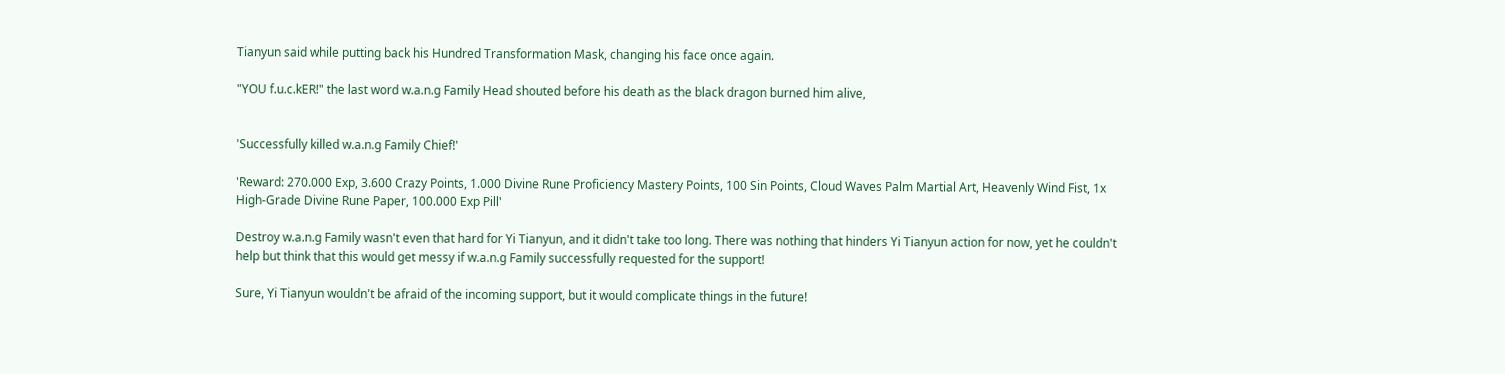Tianyun said while putting back his Hundred Transformation Mask, changing his face once again.

"YOU f.u.c.kER!" the last word w.a.n.g Family Head shouted before his death as the black dragon burned him alive,


'Successfully killed w.a.n.g Family Chief!'

'Reward: 270.000 Exp, 3.600 Crazy Points, 1.000 Divine Rune Proficiency Mastery Points, 100 Sin Points, Cloud Waves Palm Martial Art, Heavenly Wind Fist, 1x High-Grade Divine Rune Paper, 100.000 Exp Pill'

Destroy w.a.n.g Family wasn't even that hard for Yi Tianyun, and it didn't take too long. There was nothing that hinders Yi Tianyun action for now, yet he couldn't help but think that this would get messy if w.a.n.g Family successfully requested for the support!

Sure, Yi Tianyun wouldn't be afraid of the incoming support, but it would complicate things in the future!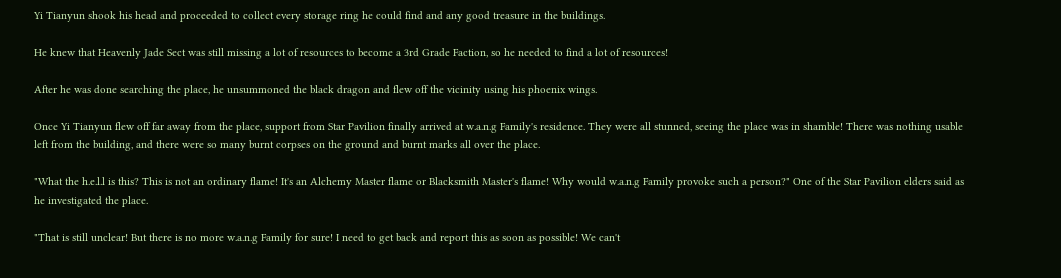Yi Tianyun shook his head and proceeded to collect every storage ring he could find and any good treasure in the buildings.

He knew that Heavenly Jade Sect was still missing a lot of resources to become a 3rd Grade Faction, so he needed to find a lot of resources!

After he was done searching the place, he unsummoned the black dragon and flew off the vicinity using his phoenix wings.

Once Yi Tianyun flew off far away from the place, support from Star Pavilion finally arrived at w.a.n.g Family's residence. They were all stunned, seeing the place was in shamble! There was nothing usable left from the building, and there were so many burnt corpses on the ground and burnt marks all over the place.

"What the h.e.l.l is this? This is not an ordinary flame! It's an Alchemy Master flame or Blacksmith Master's flame! Why would w.a.n.g Family provoke such a person?" One of the Star Pavilion elders said as he investigated the place.

"That is still unclear! But there is no more w.a.n.g Family for sure! I need to get back and report this as soon as possible! We can't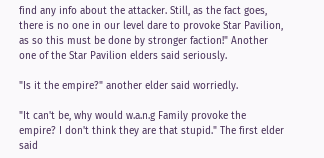find any info about the attacker. Still, as the fact goes, there is no one in our level dare to provoke Star Pavilion, as so this must be done by stronger faction!" Another one of the Star Pavilion elders said seriously.

"Is it the empire?" another elder said worriedly.

"It can't be, why would w.a.n.g Family provoke the empire? I don't think they are that stupid." The first elder said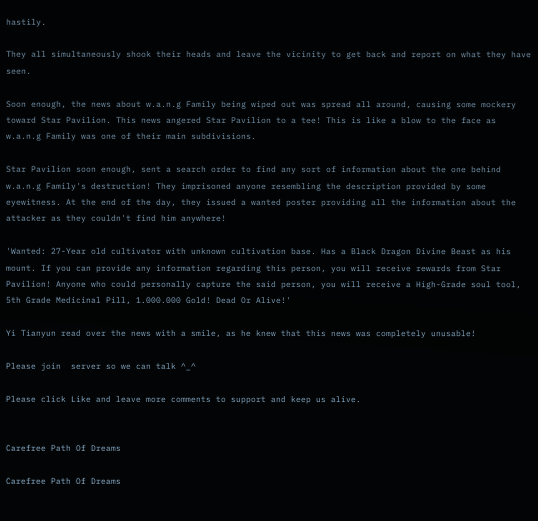hastily.

They all simultaneously shook their heads and leave the vicinity to get back and report on what they have seen.

Soon enough, the news about w.a.n.g Family being wiped out was spread all around, causing some mockery toward Star Pavilion. This news angered Star Pavilion to a tee! This is like a blow to the face as w.a.n.g Family was one of their main subdivisions.

Star Pavilion soon enough, sent a search order to find any sort of information about the one behind w.a.n.g Family's destruction! They imprisoned anyone resembling the description provided by some eyewitness. At the end of the day, they issued a wanted poster providing all the information about the attacker as they couldn't find him anywhere!

'Wanted: 27-Year old cultivator with unknown cultivation base. Has a Black Dragon Divine Beast as his mount. If you can provide any information regarding this person, you will receive rewards from Star Pavilion! Anyone who could personally capture the said person, you will receive a High-Grade soul tool, 5th Grade Medicinal Pill, 1.000.000 Gold! Dead Or Alive!'

Yi Tianyun read over the news with a smile, as he knew that this news was completely unusable!

Please join  server so we can talk ^_^

Please click Like and leave more comments to support and keep us alive.


Carefree Path Of Dreams

Carefree Path Of Dreams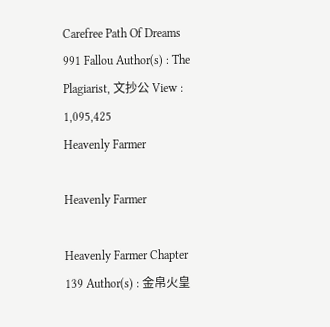Carefree Path Of Dreams 991 Fallou Author(s) : The Plagiarist, 文抄公 View : 1,095,425
Heavenly Farmer

Heavenly Farmer

Heavenly Farmer Chapter 139 Author(s) : 金帛火皇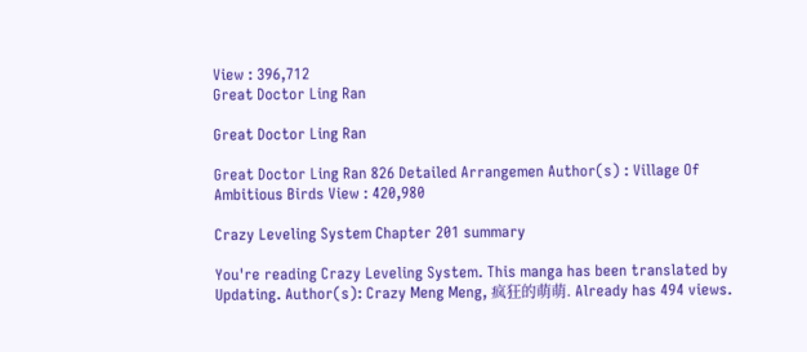View : 396,712
Great Doctor Ling Ran

Great Doctor Ling Ran

Great Doctor Ling Ran 826 Detailed Arrangemen Author(s) : Village Of Ambitious Birds View : 420,980

Crazy Leveling System Chapter 201 summary

You're reading Crazy Leveling System. This manga has been translated by Updating. Author(s): Crazy Meng Meng, 疯狂的萌萌. Already has 494 views.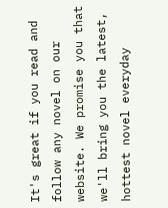It's great if you read and follow any novel on our website. We promise you that we'll bring you the latest, hottest novel everyday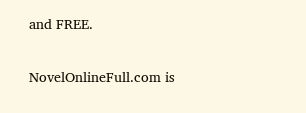and FREE.

NovelOnlineFull.com is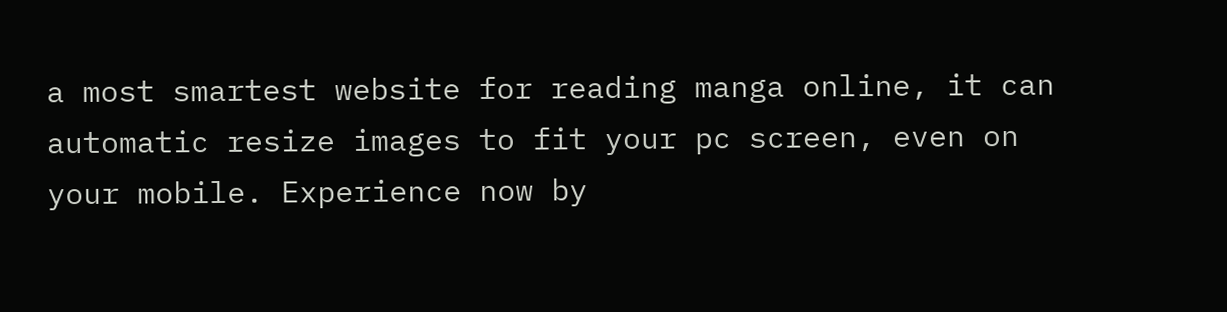a most smartest website for reading manga online, it can automatic resize images to fit your pc screen, even on your mobile. Experience now by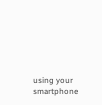using your smartphone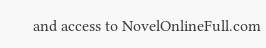and access to NovelOnlineFull.com